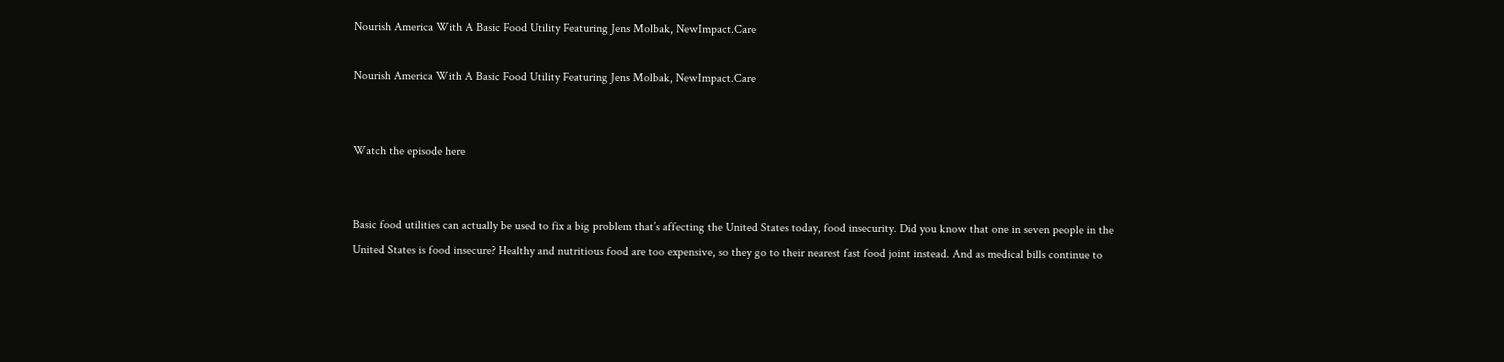Nourish America With A Basic Food Utility Featuring Jens Molbak, NewImpact.Care

Nourish America With A Basic Food Utility Featuring Jens Molbak, NewImpact.Care


Watch the episode here


Basic food utilities can actually be used to fix a big problem that’s affecting the United States today, food insecurity. Did you know that one in seven people in the United States is food insecure? Healthy and nutritious food are too expensive, so they go to their nearest fast food joint instead. And as medical bills continue to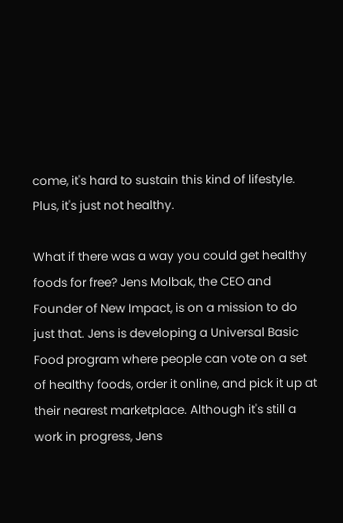come, it's hard to sustain this kind of lifestyle. Plus, it's just not healthy.

What if there was a way you could get healthy foods for free? Jens Molbak, the CEO and Founder of New Impact, is on a mission to do just that. Jens is developing a Universal Basic Food program where people can vote on a set of healthy foods, order it online, and pick it up at their nearest marketplace. Although it's still a work in progress, Jens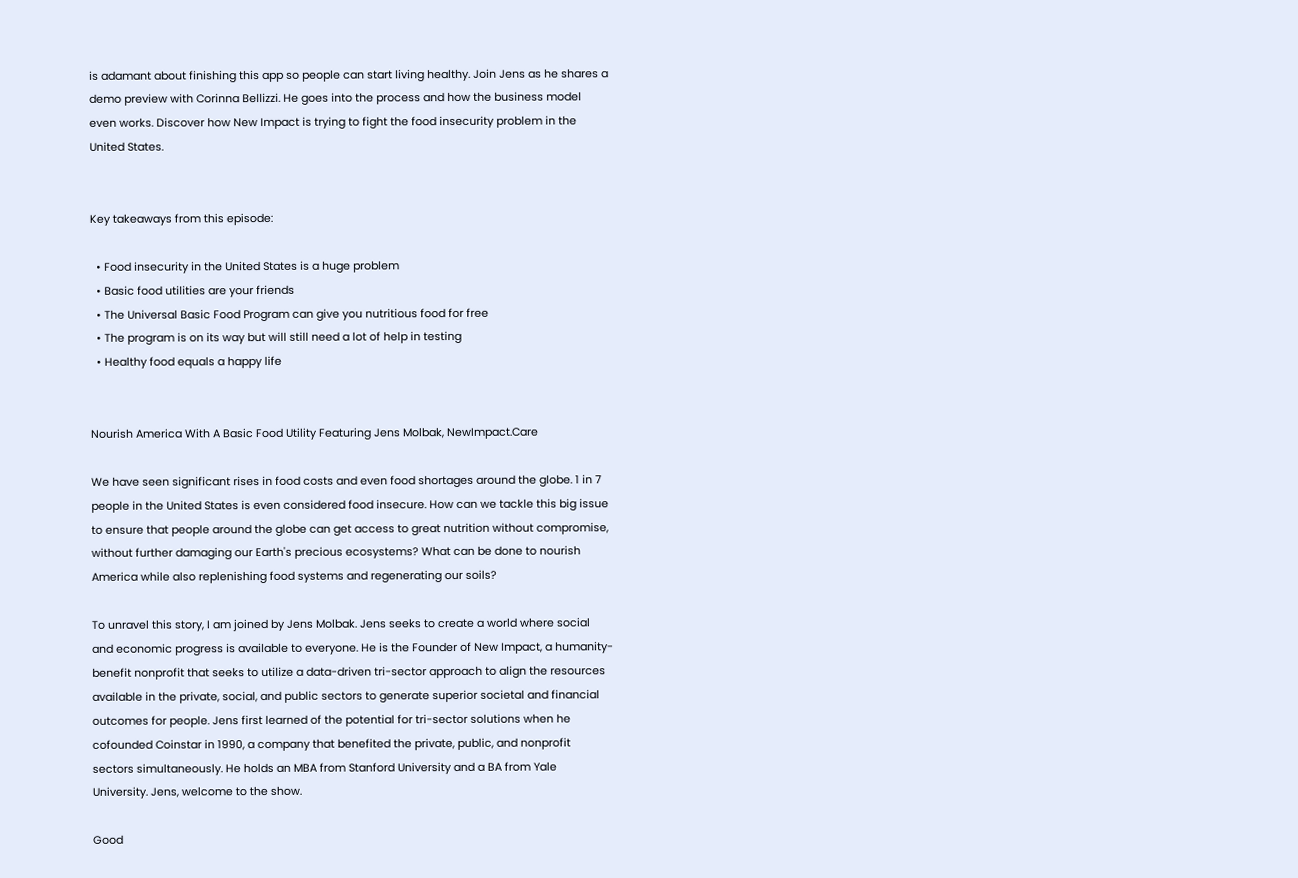is adamant about finishing this app so people can start living healthy. Join Jens as he shares a demo preview with Corinna Bellizzi. He goes into the process and how the business model even works. Discover how New Impact is trying to fight the food insecurity problem in the United States.


Key takeaways from this episode:

  • Food insecurity in the United States is a huge problem
  • Basic food utilities are your friends
  • The Universal Basic Food Program can give you nutritious food for free
  • The program is on its way but will still need a lot of help in testing
  • Healthy food equals a happy life


Nourish America With A Basic Food Utility Featuring Jens Molbak, NewImpact.Care

We have seen significant rises in food costs and even food shortages around the globe. 1 in 7 people in the United States is even considered food insecure. How can we tackle this big issue to ensure that people around the globe can get access to great nutrition without compromise, without further damaging our Earth's precious ecosystems? What can be done to nourish America while also replenishing food systems and regenerating our soils?

To unravel this story, I am joined by Jens Molbak. Jens seeks to create a world where social and economic progress is available to everyone. He is the Founder of New Impact, a humanity-benefit nonprofit that seeks to utilize a data-driven tri-sector approach to align the resources available in the private, social, and public sectors to generate superior societal and financial outcomes for people. Jens first learned of the potential for tri-sector solutions when he cofounded Coinstar in 1990, a company that benefited the private, public, and nonprofit sectors simultaneously. He holds an MBA from Stanford University and a BA from Yale University. Jens, welcome to the show.

Good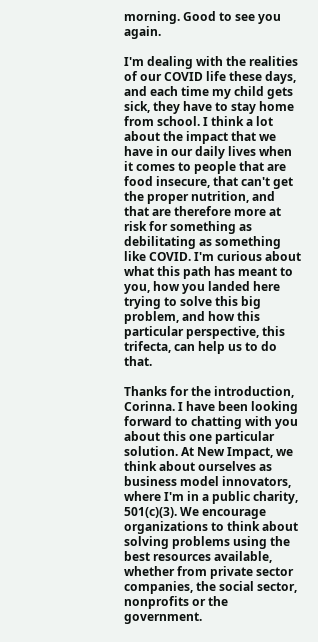morning. Good to see you again.

I'm dealing with the realities of our COVID life these days, and each time my child gets sick, they have to stay home from school. I think a lot about the impact that we have in our daily lives when it comes to people that are food insecure, that can't get the proper nutrition, and that are therefore more at risk for something as debilitating as something like COVID. I'm curious about what this path has meant to you, how you landed here trying to solve this big problem, and how this particular perspective, this trifecta, can help us to do that.

Thanks for the introduction, Corinna. I have been looking forward to chatting with you about this one particular solution. At New Impact, we think about ourselves as business model innovators, where I'm in a public charity, 501(c)(3). We encourage organizations to think about solving problems using the best resources available, whether from private sector companies, the social sector, nonprofits or the government.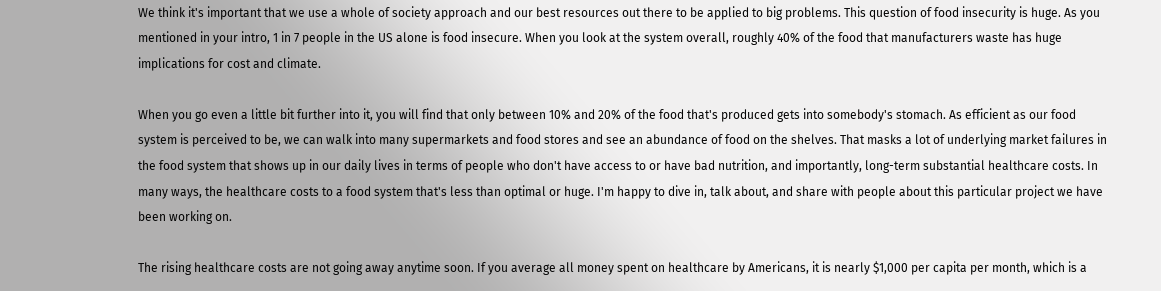We think it's important that we use a whole of society approach and our best resources out there to be applied to big problems. This question of food insecurity is huge. As you mentioned in your intro, 1 in 7 people in the US alone is food insecure. When you look at the system overall, roughly 40% of the food that manufacturers waste has huge implications for cost and climate.

When you go even a little bit further into it, you will find that only between 10% and 20% of the food that's produced gets into somebody's stomach. As efficient as our food system is perceived to be, we can walk into many supermarkets and food stores and see an abundance of food on the shelves. That masks a lot of underlying market failures in the food system that shows up in our daily lives in terms of people who don't have access to or have bad nutrition, and importantly, long-term substantial healthcare costs. In many ways, the healthcare costs to a food system that's less than optimal or huge. I'm happy to dive in, talk about, and share with people about this particular project we have been working on.

The rising healthcare costs are not going away anytime soon. If you average all money spent on healthcare by Americans, it is nearly $1,000 per capita per month, which is a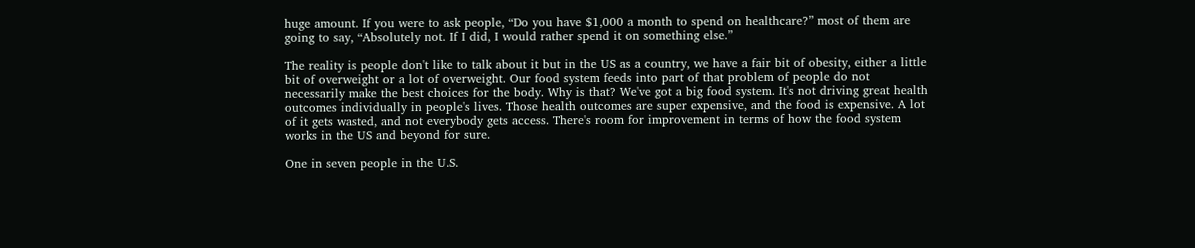huge amount. If you were to ask people, “Do you have $1,000 a month to spend on healthcare?” most of them are going to say, “Absolutely not. If I did, I would rather spend it on something else.”

The reality is people don't like to talk about it but in the US as a country, we have a fair bit of obesity, either a little bit of overweight or a lot of overweight. Our food system feeds into part of that problem of people do not necessarily make the best choices for the body. Why is that? We've got a big food system. It's not driving great health outcomes individually in people's lives. Those health outcomes are super expensive, and the food is expensive. A lot of it gets wasted, and not everybody gets access. There's room for improvement in terms of how the food system works in the US and beyond for sure.

One in seven people in the U.S.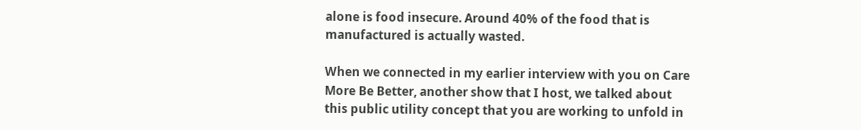alone is food insecure. Around 40% of the food that is manufactured is actually wasted.

When we connected in my earlier interview with you on Care More Be Better, another show that I host, we talked about this public utility concept that you are working to unfold in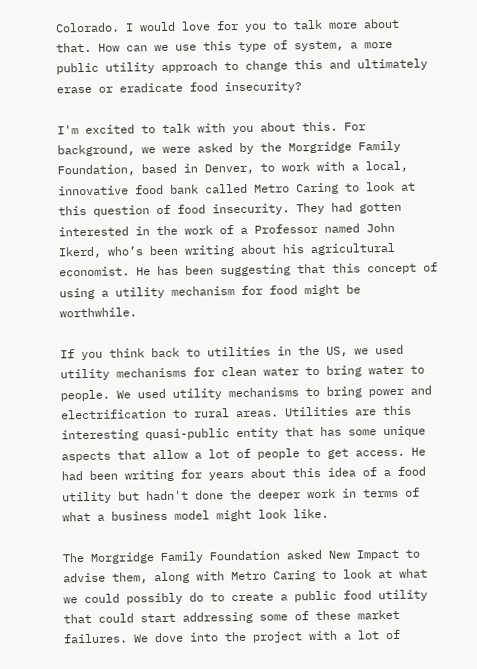Colorado. I would love for you to talk more about that. How can we use this type of system, a more public utility approach to change this and ultimately erase or eradicate food insecurity?

I'm excited to talk with you about this. For background, we were asked by the Morgridge Family Foundation, based in Denver, to work with a local, innovative food bank called Metro Caring to look at this question of food insecurity. They had gotten interested in the work of a Professor named John Ikerd, who’s been writing about his agricultural economist. He has been suggesting that this concept of using a utility mechanism for food might be worthwhile.

If you think back to utilities in the US, we used utility mechanisms for clean water to bring water to people. We used utility mechanisms to bring power and electrification to rural areas. Utilities are this interesting quasi-public entity that has some unique aspects that allow a lot of people to get access. He had been writing for years about this idea of a food utility but hadn't done the deeper work in terms of what a business model might look like.

The Morgridge Family Foundation asked New Impact to advise them, along with Metro Caring to look at what we could possibly do to create a public food utility that could start addressing some of these market failures. We dove into the project with a lot of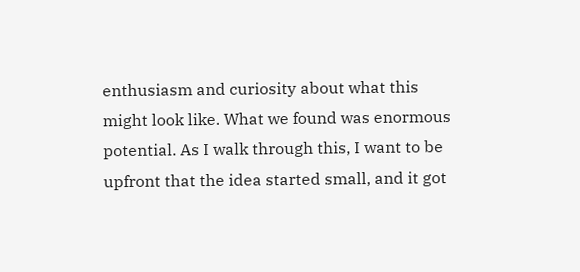enthusiasm and curiosity about what this might look like. What we found was enormous potential. As I walk through this, I want to be upfront that the idea started small, and it got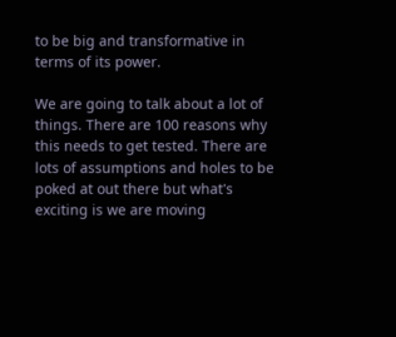to be big and transformative in terms of its power.

We are going to talk about a lot of things. There are 100 reasons why this needs to get tested. There are lots of assumptions and holes to be poked at out there but what's exciting is we are moving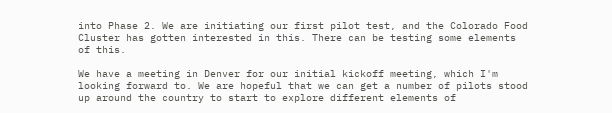into Phase 2. We are initiating our first pilot test, and the Colorado Food Cluster has gotten interested in this. There can be testing some elements of this.

We have a meeting in Denver for our initial kickoff meeting, which I'm looking forward to. We are hopeful that we can get a number of pilots stood up around the country to start to explore different elements of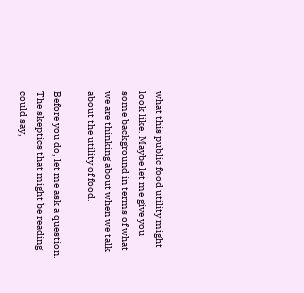what this public food utility might look like. Maybe let me give you some background in terms of what we are thinking about when we talk about the utility of food.

Before you do, let me ask a question. The skeptics that might be reading could say,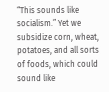“This sounds like socialism.” Yet we subsidize corn, wheat, potatoes, and all sorts of foods, which could sound like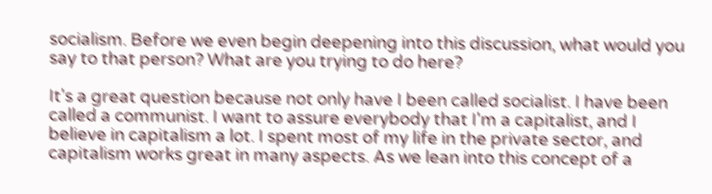socialism. Before we even begin deepening into this discussion, what would you say to that person? What are you trying to do here?

It's a great question because not only have I been called socialist. I have been called a communist. I want to assure everybody that I'm a capitalist, and I believe in capitalism a lot. I spent most of my life in the private sector, and capitalism works great in many aspects. As we lean into this concept of a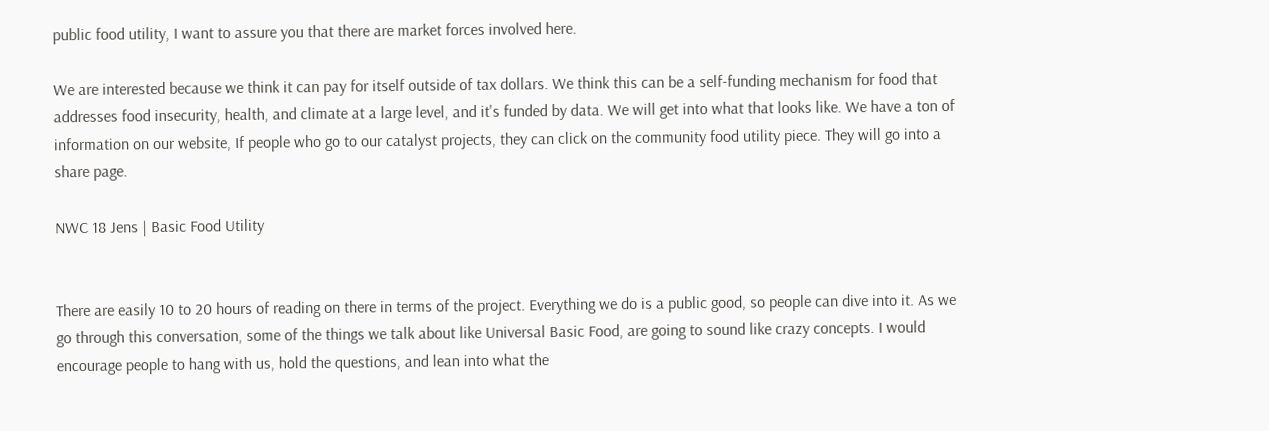public food utility, I want to assure you that there are market forces involved here.

We are interested because we think it can pay for itself outside of tax dollars. We think this can be a self-funding mechanism for food that addresses food insecurity, health, and climate at a large level, and it's funded by data. We will get into what that looks like. We have a ton of information on our website, If people who go to our catalyst projects, they can click on the community food utility piece. They will go into a share page.

NWC 18 Jens | Basic Food Utility


There are easily 10 to 20 hours of reading on there in terms of the project. Everything we do is a public good, so people can dive into it. As we go through this conversation, some of the things we talk about like Universal Basic Food, are going to sound like crazy concepts. I would encourage people to hang with us, hold the questions, and lean into what the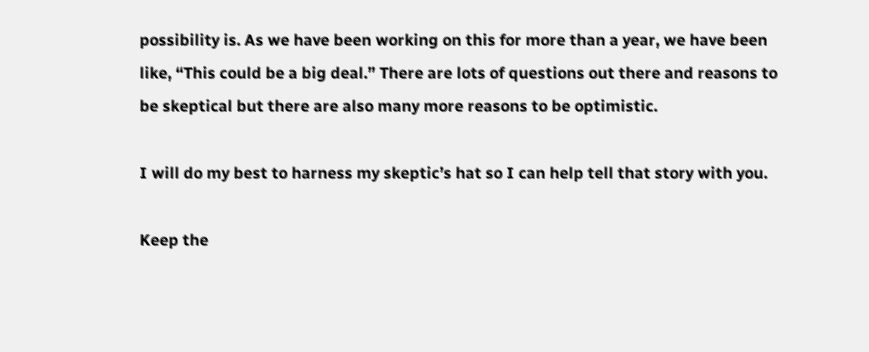possibility is. As we have been working on this for more than a year, we have been like, “This could be a big deal.” There are lots of questions out there and reasons to be skeptical but there are also many more reasons to be optimistic.

I will do my best to harness my skeptic’s hat so I can help tell that story with you.

Keep the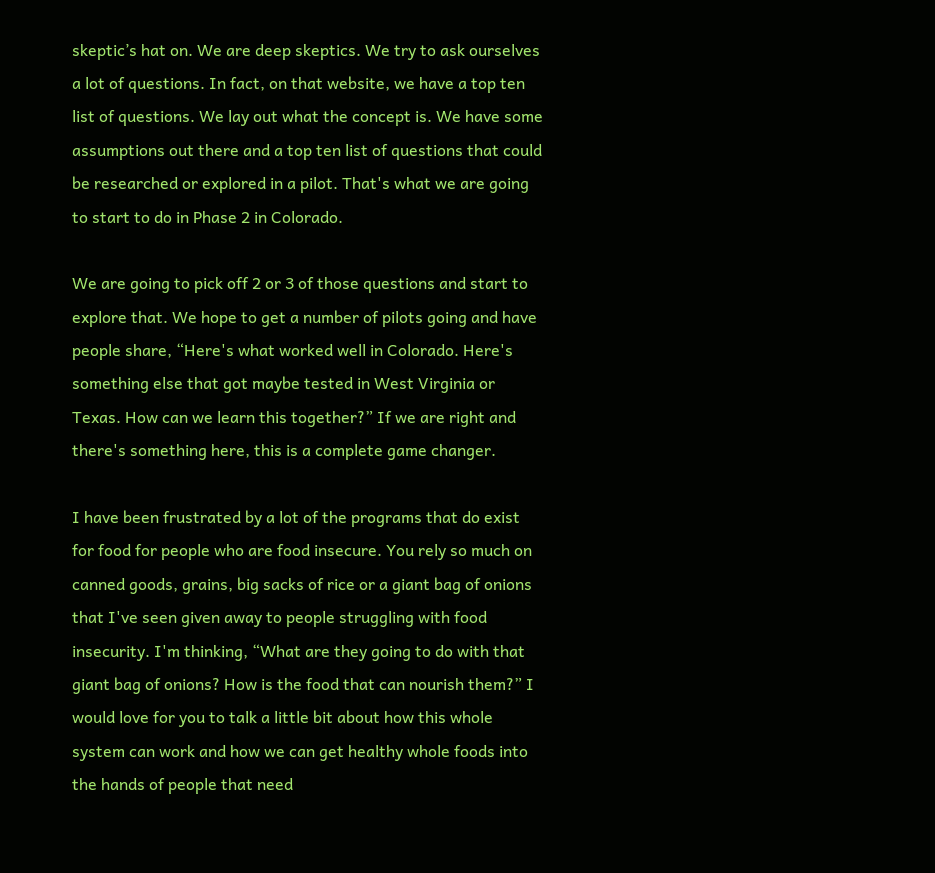skeptic’s hat on. We are deep skeptics. We try to ask ourselves a lot of questions. In fact, on that website, we have a top ten list of questions. We lay out what the concept is. We have some assumptions out there and a top ten list of questions that could be researched or explored in a pilot. That's what we are going to start to do in Phase 2 in Colorado.

We are going to pick off 2 or 3 of those questions and start to explore that. We hope to get a number of pilots going and have people share, “Here's what worked well in Colorado. Here's something else that got maybe tested in West Virginia or Texas. How can we learn this together?” If we are right and there's something here, this is a complete game changer.

I have been frustrated by a lot of the programs that do exist for food for people who are food insecure. You rely so much on canned goods, grains, big sacks of rice or a giant bag of onions that I've seen given away to people struggling with food insecurity. I'm thinking, “What are they going to do with that giant bag of onions? How is the food that can nourish them?” I would love for you to talk a little bit about how this whole system can work and how we can get healthy whole foods into the hands of people that need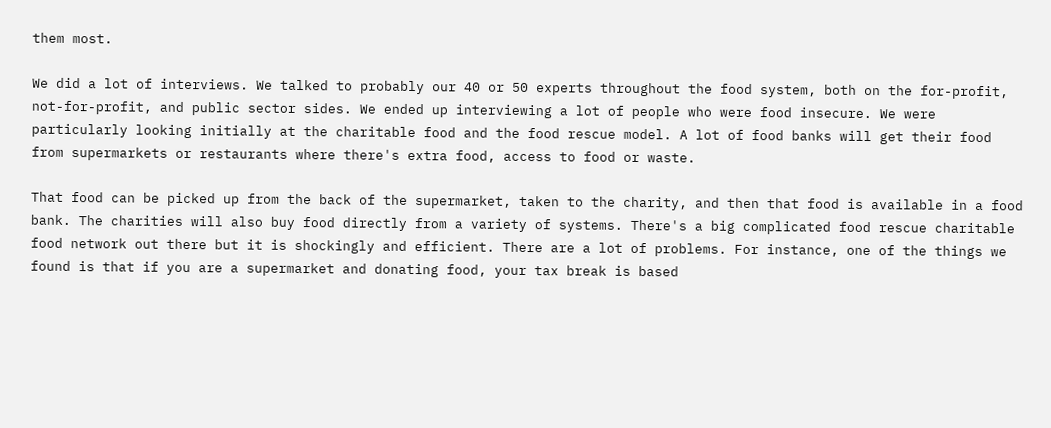them most.

We did a lot of interviews. We talked to probably our 40 or 50 experts throughout the food system, both on the for-profit, not-for-profit, and public sector sides. We ended up interviewing a lot of people who were food insecure. We were particularly looking initially at the charitable food and the food rescue model. A lot of food banks will get their food from supermarkets or restaurants where there's extra food, access to food or waste.

That food can be picked up from the back of the supermarket, taken to the charity, and then that food is available in a food bank. The charities will also buy food directly from a variety of systems. There's a big complicated food rescue charitable food network out there but it is shockingly and efficient. There are a lot of problems. For instance, one of the things we found is that if you are a supermarket and donating food, your tax break is based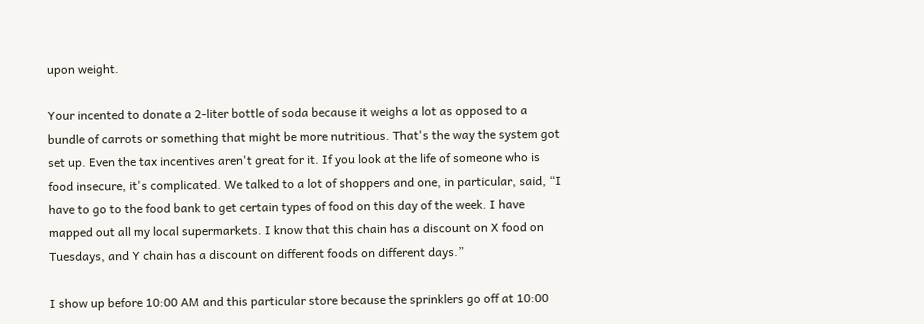upon weight.

Your incented to donate a 2-liter bottle of soda because it weighs a lot as opposed to a bundle of carrots or something that might be more nutritious. That's the way the system got set up. Even the tax incentives aren't great for it. If you look at the life of someone who is food insecure, it's complicated. We talked to a lot of shoppers and one, in particular, said, “I have to go to the food bank to get certain types of food on this day of the week. I have mapped out all my local supermarkets. I know that this chain has a discount on X food on Tuesdays, and Y chain has a discount on different foods on different days.”

I show up before 10:00 AM and this particular store because the sprinklers go off at 10:00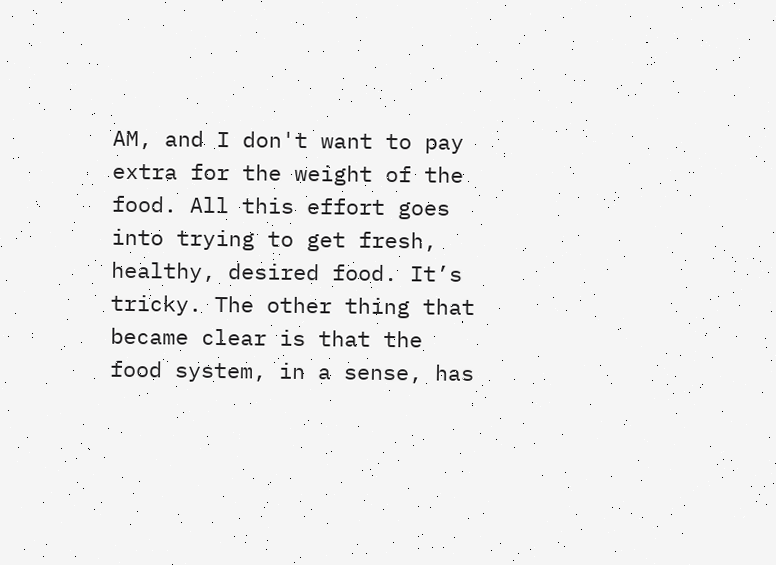AM, and I don't want to pay extra for the weight of the food. All this effort goes into trying to get fresh, healthy, desired food. It’s tricky. The other thing that became clear is that the food system, in a sense, has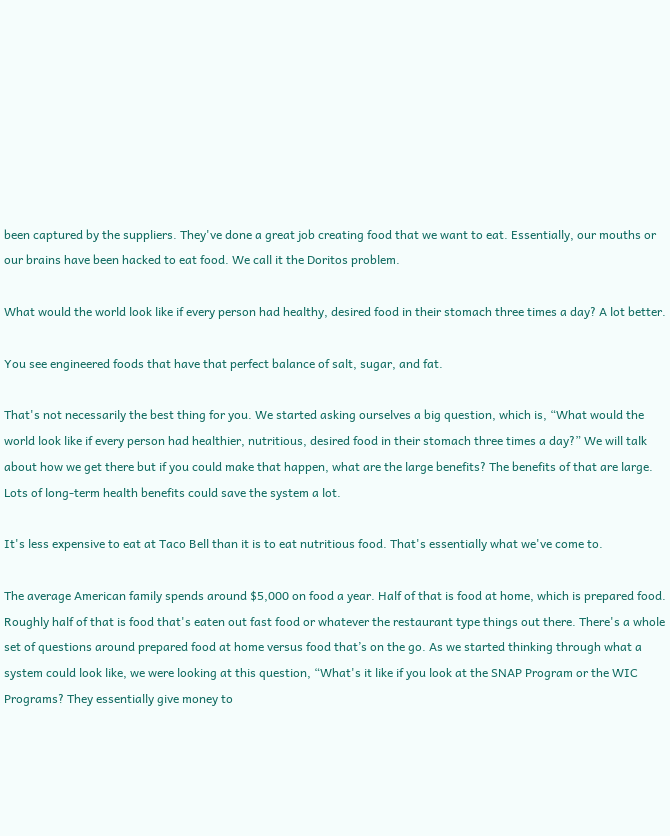been captured by the suppliers. They've done a great job creating food that we want to eat. Essentially, our mouths or our brains have been hacked to eat food. We call it the Doritos problem.

What would the world look like if every person had healthy, desired food in their stomach three times a day? A lot better.

You see engineered foods that have that perfect balance of salt, sugar, and fat.

That's not necessarily the best thing for you. We started asking ourselves a big question, which is, “What would the world look like if every person had healthier, nutritious, desired food in their stomach three times a day?” We will talk about how we get there but if you could make that happen, what are the large benefits? The benefits of that are large. Lots of long-term health benefits could save the system a lot.

It's less expensive to eat at Taco Bell than it is to eat nutritious food. That's essentially what we've come to.

The average American family spends around $5,000 on food a year. Half of that is food at home, which is prepared food. Roughly half of that is food that's eaten out fast food or whatever the restaurant type things out there. There's a whole set of questions around prepared food at home versus food that’s on the go. As we started thinking through what a system could look like, we were looking at this question, “What's it like if you look at the SNAP Program or the WIC Programs? They essentially give money to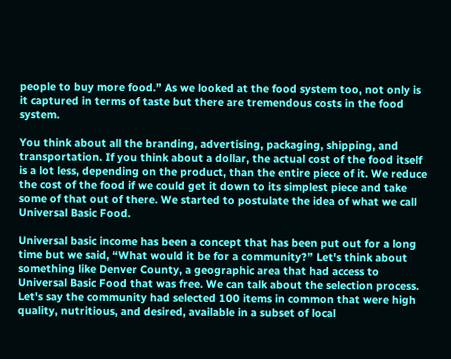people to buy more food.” As we looked at the food system too, not only is it captured in terms of taste but there are tremendous costs in the food system.

You think about all the branding, advertising, packaging, shipping, and transportation. If you think about a dollar, the actual cost of the food itself is a lot less, depending on the product, than the entire piece of it. We reduce the cost of the food if we could get it down to its simplest piece and take some of that out of there. We started to postulate the idea of what we call Universal Basic Food.

Universal basic income has been a concept that has been put out for a long time but we said, “What would it be for a community?” Let's think about something like Denver County, a geographic area that had access to Universal Basic Food that was free. We can talk about the selection process. Let's say the community had selected 100 items in common that were high quality, nutritious, and desired, available in a subset of local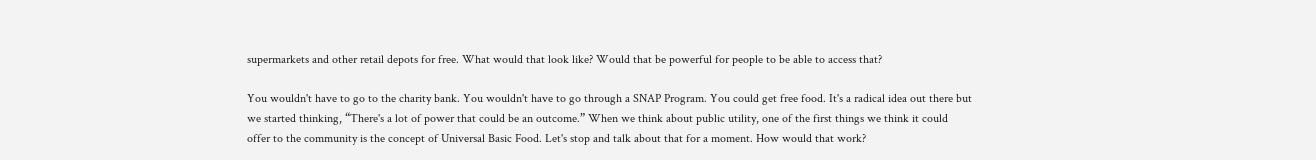supermarkets and other retail depots for free. What would that look like? Would that be powerful for people to be able to access that?

You wouldn't have to go to the charity bank. You wouldn't have to go through a SNAP Program. You could get free food. It's a radical idea out there but we started thinking, “There's a lot of power that could be an outcome.” When we think about public utility, one of the first things we think it could offer to the community is the concept of Universal Basic Food. Let's stop and talk about that for a moment. How would that work?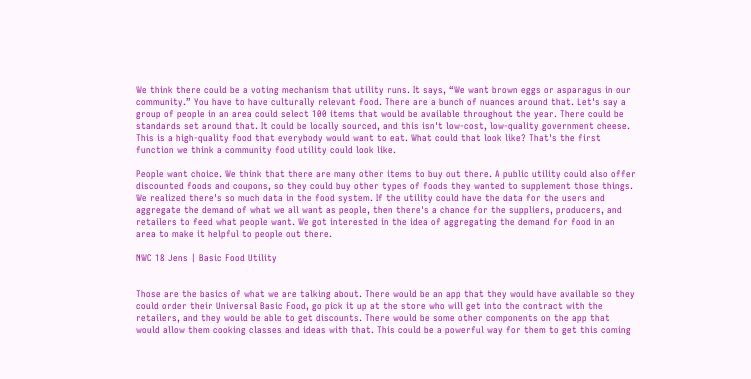We think there could be a voting mechanism that utility runs. It says, “We want brown eggs or asparagus in our community.” You have to have culturally relevant food. There are a bunch of nuances around that. Let's say a group of people in an area could select 100 items that would be available throughout the year. There could be standards set around that. It could be locally sourced, and this isn't low-cost, low-quality government cheese. This is a high-quality food that everybody would want to eat. What could that look like? That's the first function we think a community food utility could look like.

People want choice. We think that there are many other items to buy out there. A public utility could also offer discounted foods and coupons, so they could buy other types of foods they wanted to supplement those things. We realized there's so much data in the food system. If the utility could have the data for the users and aggregate the demand of what we all want as people, then there's a chance for the suppliers, producers, and retailers to feed what people want. We got interested in the idea of aggregating the demand for food in an area to make it helpful to people out there.

NWC 18 Jens | Basic Food Utility


Those are the basics of what we are talking about. There would be an app that they would have available so they could order their Universal Basic Food, go pick it up at the store who will get into the contract with the retailers, and they would be able to get discounts. There would be some other components on the app that would allow them cooking classes and ideas with that. This could be a powerful way for them to get this coming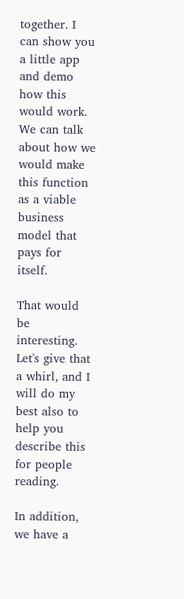together. I can show you a little app and demo how this would work. We can talk about how we would make this function as a viable business model that pays for itself.

That would be interesting. Let's give that a whirl, and I will do my best also to help you describe this for people reading.

In addition, we have a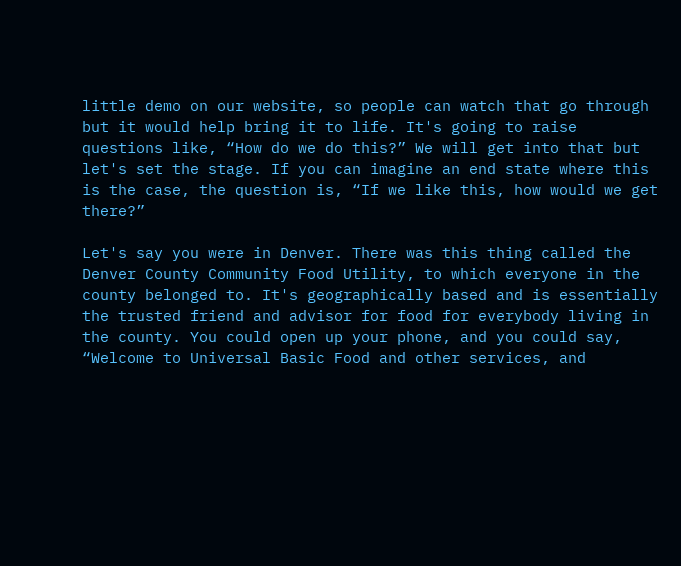little demo on our website, so people can watch that go through but it would help bring it to life. It's going to raise questions like, “How do we do this?” We will get into that but let's set the stage. If you can imagine an end state where this is the case, the question is, “If we like this, how would we get there?”

Let's say you were in Denver. There was this thing called the Denver County Community Food Utility, to which everyone in the county belonged to. It's geographically based and is essentially the trusted friend and advisor for food for everybody living in the county. You could open up your phone, and you could say, “Welcome to Universal Basic Food and other services, and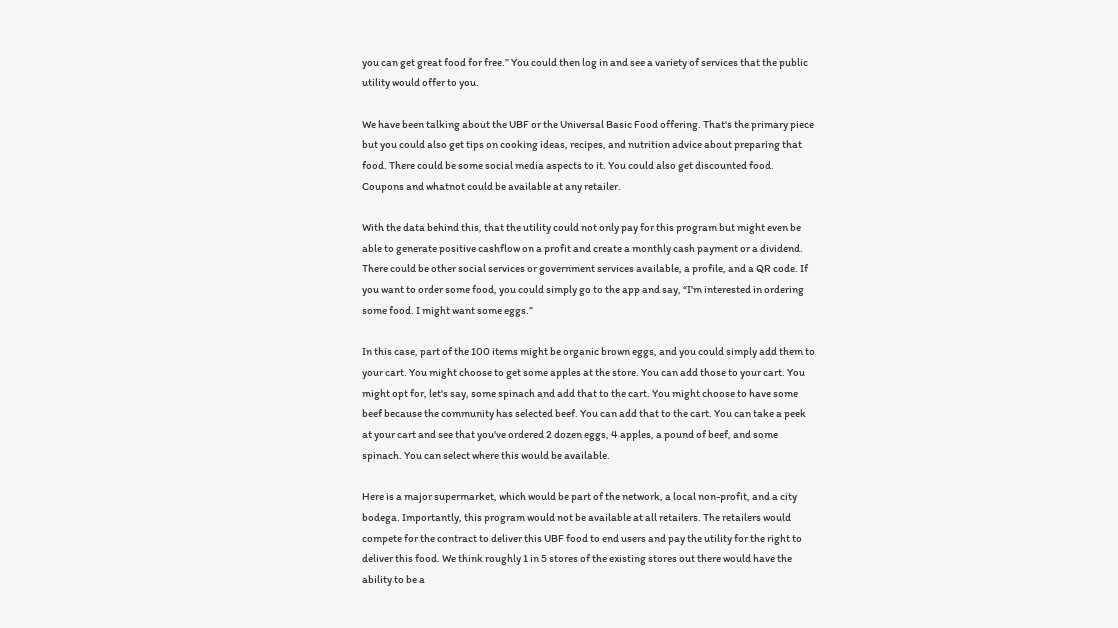you can get great food for free.” You could then log in and see a variety of services that the public utility would offer to you.

We have been talking about the UBF or the Universal Basic Food offering. That's the primary piece but you could also get tips on cooking ideas, recipes, and nutrition advice about preparing that food. There could be some social media aspects to it. You could also get discounted food. Coupons and whatnot could be available at any retailer.

With the data behind this, that the utility could not only pay for this program but might even be able to generate positive cashflow on a profit and create a monthly cash payment or a dividend. There could be other social services or government services available, a profile, and a QR code. If you want to order some food, you could simply go to the app and say, “I'm interested in ordering some food. I might want some eggs.”

In this case, part of the 100 items might be organic brown eggs, and you could simply add them to your cart. You might choose to get some apples at the store. You can add those to your cart. You might opt for, let's say, some spinach and add that to the cart. You might choose to have some beef because the community has selected beef. You can add that to the cart. You can take a peek at your cart and see that you've ordered 2 dozen eggs, 4 apples, a pound of beef, and some spinach. You can select where this would be available.

Here is a major supermarket, which would be part of the network, a local non-profit, and a city bodega. Importantly, this program would not be available at all retailers. The retailers would compete for the contract to deliver this UBF food to end users and pay the utility for the right to deliver this food. We think roughly 1 in 5 stores of the existing stores out there would have the ability to be a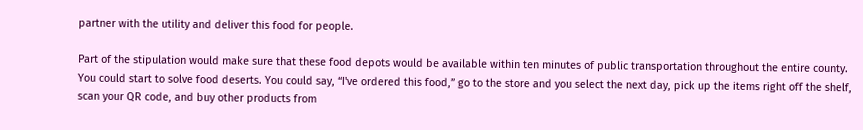partner with the utility and deliver this food for people.

Part of the stipulation would make sure that these food depots would be available within ten minutes of public transportation throughout the entire county. You could start to solve food deserts. You could say, “I've ordered this food,” go to the store and you select the next day, pick up the items right off the shelf, scan your QR code, and buy other products from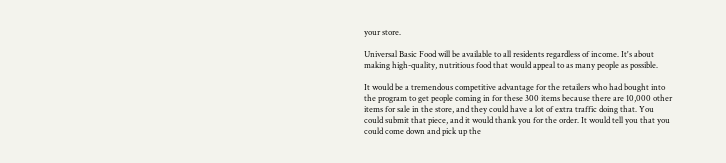your store.

Universal Basic Food will be available to all residents regardless of income. It's about making high-quality, nutritious food that would appeal to as many people as possible.

It would be a tremendous competitive advantage for the retailers who had bought into the program to get people coming in for these 300 items because there are 10,000 other items for sale in the store, and they could have a lot of extra traffic doing that. You could submit that piece, and it would thank you for the order. It would tell you that you could come down and pick up the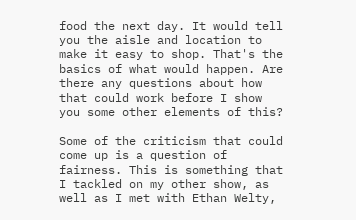food the next day. It would tell you the aisle and location to make it easy to shop. That's the basics of what would happen. Are there any questions about how that could work before I show you some other elements of this?

Some of the criticism that could come up is a question of fairness. This is something that I tackled on my other show, as well as I met with Ethan Welty,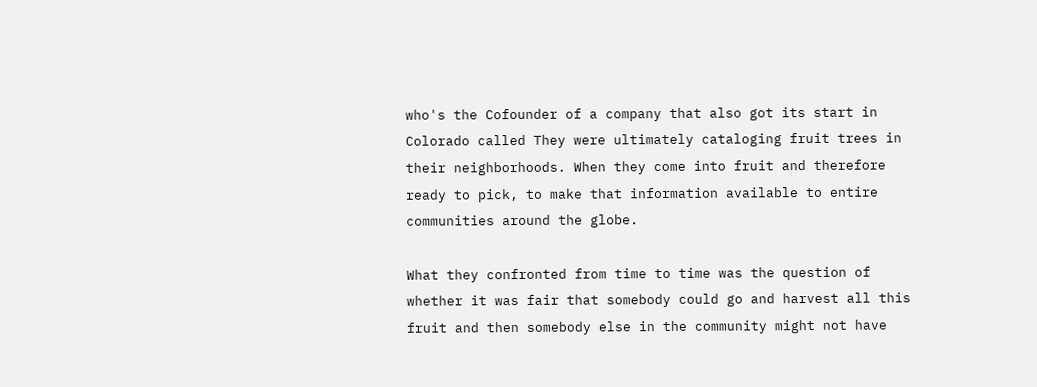who's the Cofounder of a company that also got its start in Colorado called They were ultimately cataloging fruit trees in their neighborhoods. When they come into fruit and therefore ready to pick, to make that information available to entire communities around the globe.

What they confronted from time to time was the question of whether it was fair that somebody could go and harvest all this fruit and then somebody else in the community might not have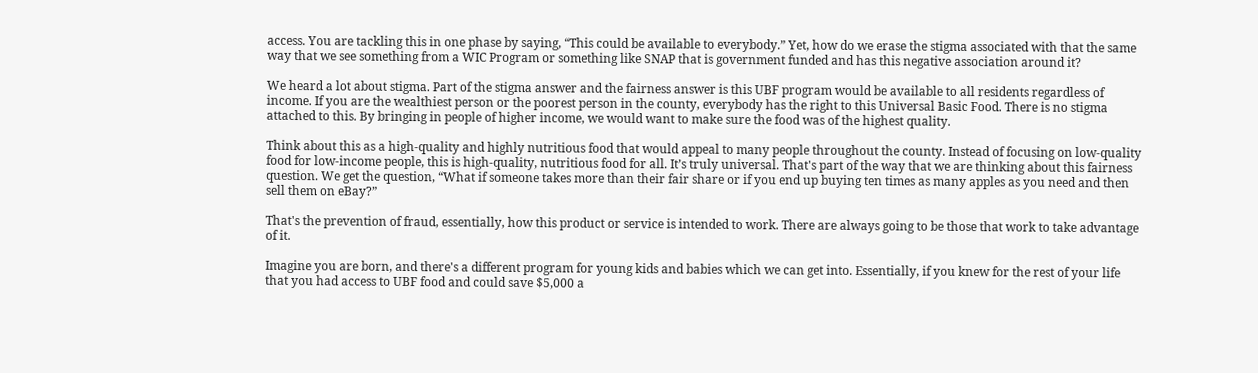access. You are tackling this in one phase by saying, “This could be available to everybody.” Yet, how do we erase the stigma associated with that the same way that we see something from a WIC Program or something like SNAP that is government funded and has this negative association around it?

We heard a lot about stigma. Part of the stigma answer and the fairness answer is this UBF program would be available to all residents regardless of income. If you are the wealthiest person or the poorest person in the county, everybody has the right to this Universal Basic Food. There is no stigma attached to this. By bringing in people of higher income, we would want to make sure the food was of the highest quality.

Think about this as a high-quality and highly nutritious food that would appeal to many people throughout the county. Instead of focusing on low-quality food for low-income people, this is high-quality, nutritious food for all. It’s truly universal. That's part of the way that we are thinking about this fairness question. We get the question, “What if someone takes more than their fair share or if you end up buying ten times as many apples as you need and then sell them on eBay?”

That's the prevention of fraud, essentially, how this product or service is intended to work. There are always going to be those that work to take advantage of it.

Imagine you are born, and there's a different program for young kids and babies which we can get into. Essentially, if you knew for the rest of your life that you had access to UBF food and could save $5,000 a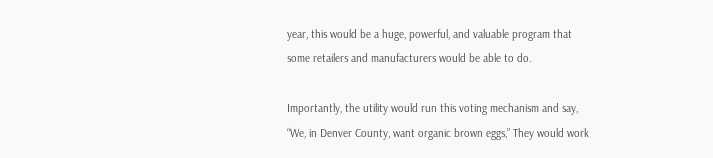year, this would be a huge, powerful, and valuable program that some retailers and manufacturers would be able to do.

Importantly, the utility would run this voting mechanism and say, “We, in Denver County, want organic brown eggs,” They would work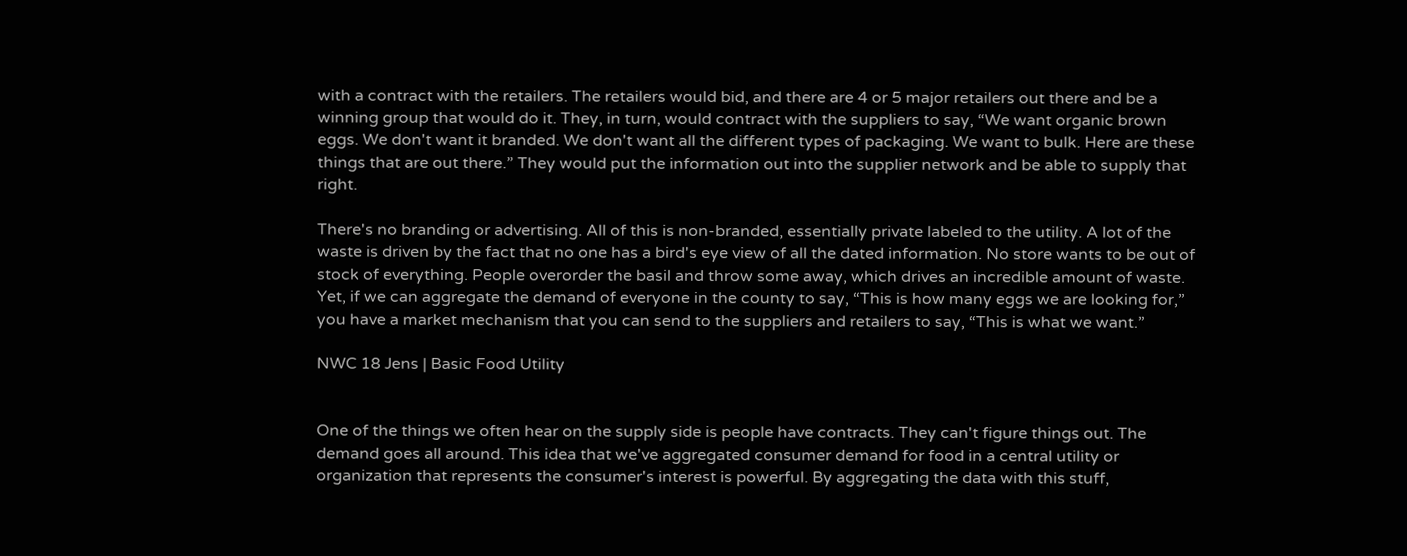with a contract with the retailers. The retailers would bid, and there are 4 or 5 major retailers out there and be a winning group that would do it. They, in turn, would contract with the suppliers to say, “We want organic brown eggs. We don't want it branded. We don't want all the different types of packaging. We want to bulk. Here are these things that are out there.” They would put the information out into the supplier network and be able to supply that right.

There's no branding or advertising. All of this is non-branded, essentially private labeled to the utility. A lot of the waste is driven by the fact that no one has a bird's eye view of all the dated information. No store wants to be out of stock of everything. People overorder the basil and throw some away, which drives an incredible amount of waste. Yet, if we can aggregate the demand of everyone in the county to say, “This is how many eggs we are looking for,” you have a market mechanism that you can send to the suppliers and retailers to say, “This is what we want.”

NWC 18 Jens | Basic Food Utility


One of the things we often hear on the supply side is people have contracts. They can't figure things out. The demand goes all around. This idea that we've aggregated consumer demand for food in a central utility or organization that represents the consumer's interest is powerful. By aggregating the data with this stuff,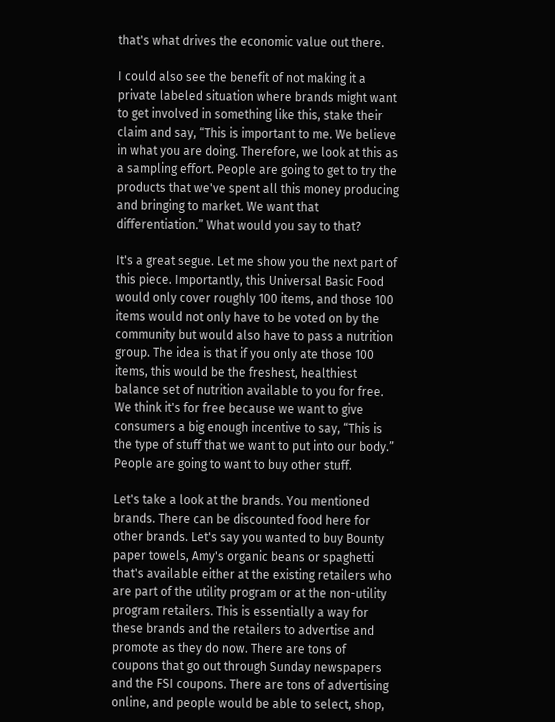that's what drives the economic value out there.

I could also see the benefit of not making it a private labeled situation where brands might want to get involved in something like this, stake their claim and say, “This is important to me. We believe in what you are doing. Therefore, we look at this as a sampling effort. People are going to get to try the products that we've spent all this money producing and bringing to market. We want that differentiation.” What would you say to that?

It's a great segue. Let me show you the next part of this piece. Importantly, this Universal Basic Food would only cover roughly 100 items, and those 100 items would not only have to be voted on by the community but would also have to pass a nutrition group. The idea is that if you only ate those 100 items, this would be the freshest, healthiest balance set of nutrition available to you for free. We think it's for free because we want to give consumers a big enough incentive to say, “This is the type of stuff that we want to put into our body.” People are going to want to buy other stuff.

Let's take a look at the brands. You mentioned brands. There can be discounted food here for other brands. Let's say you wanted to buy Bounty paper towels, Amy's organic beans or spaghetti that's available either at the existing retailers who are part of the utility program or at the non-utility program retailers. This is essentially a way for these brands and the retailers to advertise and promote as they do now. There are tons of coupons that go out through Sunday newspapers and the FSI coupons. There are tons of advertising online, and people would be able to select, shop,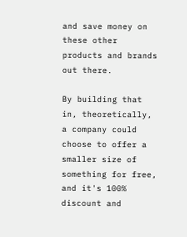and save money on these other products and brands out there.

By building that in, theoretically, a company could choose to offer a smaller size of something for free, and it's 100% discount and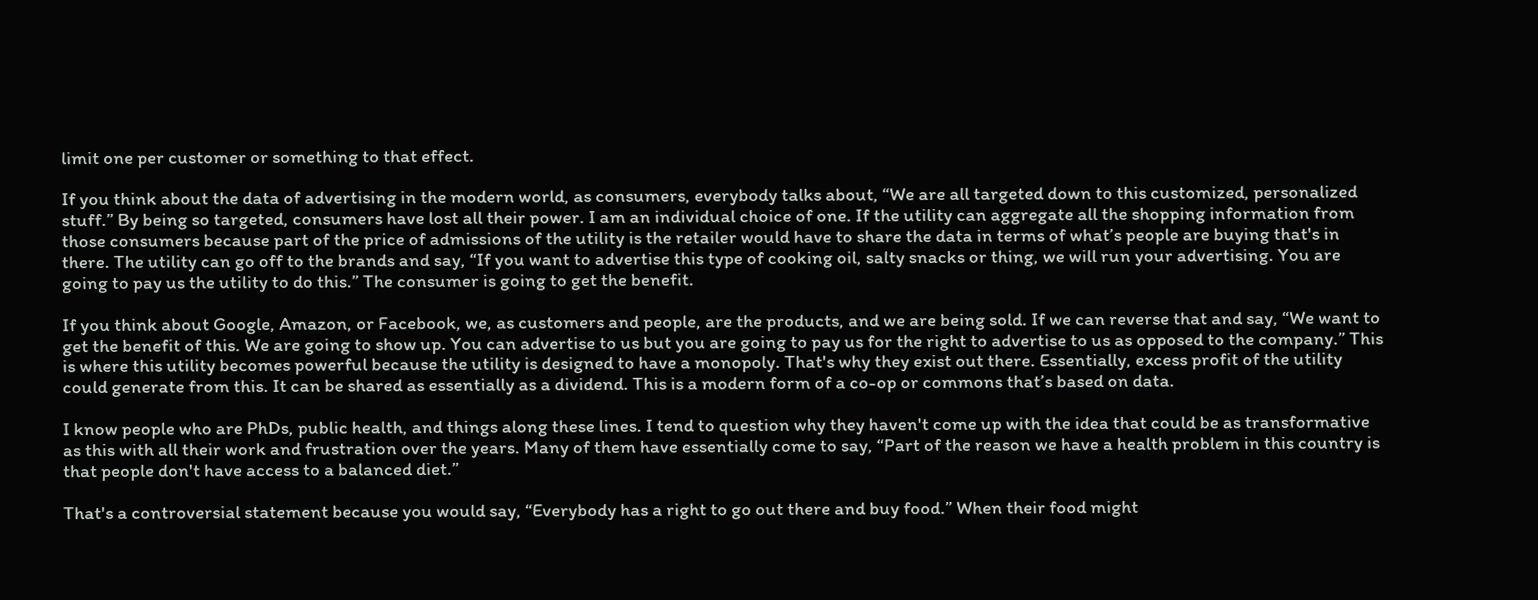limit one per customer or something to that effect.

If you think about the data of advertising in the modern world, as consumers, everybody talks about, “We are all targeted down to this customized, personalized stuff.” By being so targeted, consumers have lost all their power. I am an individual choice of one. If the utility can aggregate all the shopping information from those consumers because part of the price of admissions of the utility is the retailer would have to share the data in terms of what’s people are buying that's in there. The utility can go off to the brands and say, “If you want to advertise this type of cooking oil, salty snacks or thing, we will run your advertising. You are going to pay us the utility to do this.” The consumer is going to get the benefit.

If you think about Google, Amazon, or Facebook, we, as customers and people, are the products, and we are being sold. If we can reverse that and say, “We want to get the benefit of this. We are going to show up. You can advertise to us but you are going to pay us for the right to advertise to us as opposed to the company.” This is where this utility becomes powerful because the utility is designed to have a monopoly. That's why they exist out there. Essentially, excess profit of the utility could generate from this. It can be shared as essentially as a dividend. This is a modern form of a co-op or commons that’s based on data.

I know people who are PhDs, public health, and things along these lines. I tend to question why they haven't come up with the idea that could be as transformative as this with all their work and frustration over the years. Many of them have essentially come to say, “Part of the reason we have a health problem in this country is that people don't have access to a balanced diet.”

That's a controversial statement because you would say, “Everybody has a right to go out there and buy food.” When their food might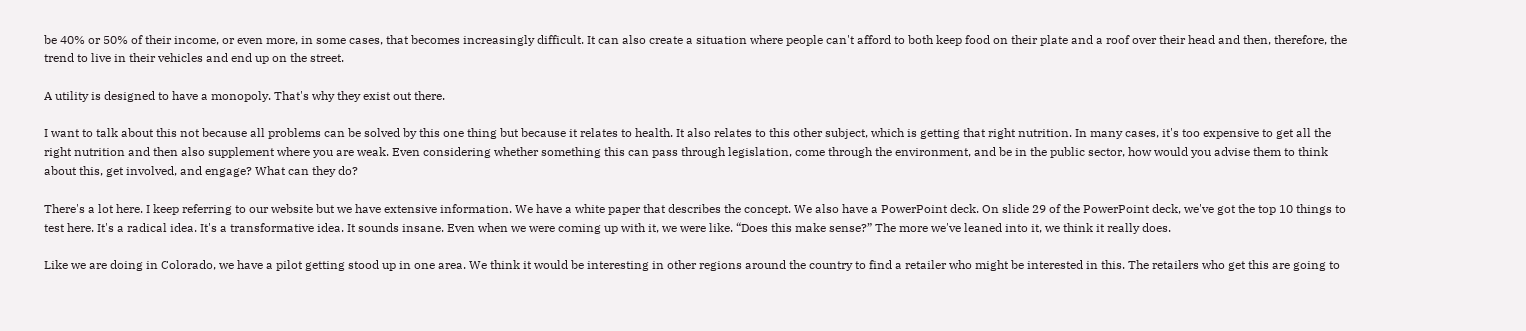be 40% or 50% of their income, or even more, in some cases, that becomes increasingly difficult. It can also create a situation where people can't afford to both keep food on their plate and a roof over their head and then, therefore, the trend to live in their vehicles and end up on the street.

A utility is designed to have a monopoly. That's why they exist out there.

I want to talk about this not because all problems can be solved by this one thing but because it relates to health. It also relates to this other subject, which is getting that right nutrition. In many cases, it's too expensive to get all the right nutrition and then also supplement where you are weak. Even considering whether something this can pass through legislation, come through the environment, and be in the public sector, how would you advise them to think about this, get involved, and engage? What can they do?

There's a lot here. I keep referring to our website but we have extensive information. We have a white paper that describes the concept. We also have a PowerPoint deck. On slide 29 of the PowerPoint deck, we've got the top 10 things to test here. It's a radical idea. It's a transformative idea. It sounds insane. Even when we were coming up with it, we were like. “Does this make sense?” The more we've leaned into it, we think it really does.

Like we are doing in Colorado, we have a pilot getting stood up in one area. We think it would be interesting in other regions around the country to find a retailer who might be interested in this. The retailers who get this are going to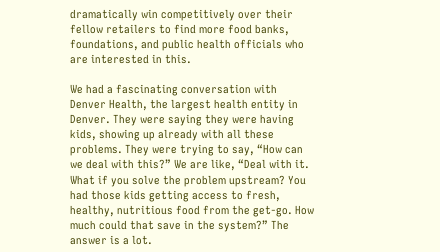dramatically win competitively over their fellow retailers to find more food banks, foundations, and public health officials who are interested in this.

We had a fascinating conversation with Denver Health, the largest health entity in Denver. They were saying they were having kids, showing up already with all these problems. They were trying to say, “How can we deal with this?” We are like, “Deal with it. What if you solve the problem upstream? You had those kids getting access to fresh, healthy, nutritious food from the get-go. How much could that save in the system?” The answer is a lot.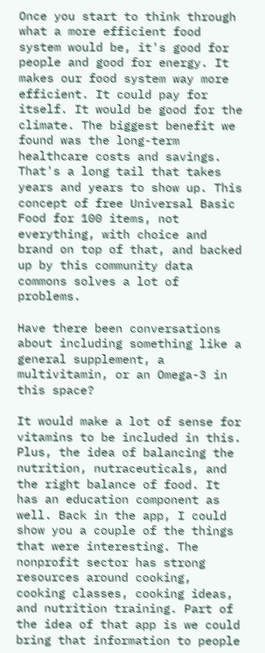Once you start to think through what a more efficient food system would be, it's good for people and good for energy. It makes our food system way more efficient. It could pay for itself. It would be good for the climate. The biggest benefit we found was the long-term healthcare costs and savings. That's a long tail that takes years and years to show up. This concept of free Universal Basic Food for 100 items, not everything, with choice and brand on top of that, and backed up by this community data commons solves a lot of problems.

Have there been conversations about including something like a general supplement, a multivitamin, or an Omega-3 in this space?

It would make a lot of sense for vitamins to be included in this. Plus, the idea of balancing the nutrition, nutraceuticals, and the right balance of food. It has an education component as well. Back in the app, I could show you a couple of the things that were interesting. The nonprofit sector has strong resources around cooking, cooking classes, cooking ideas, and nutrition training. Part of the idea of that app is we could bring that information to people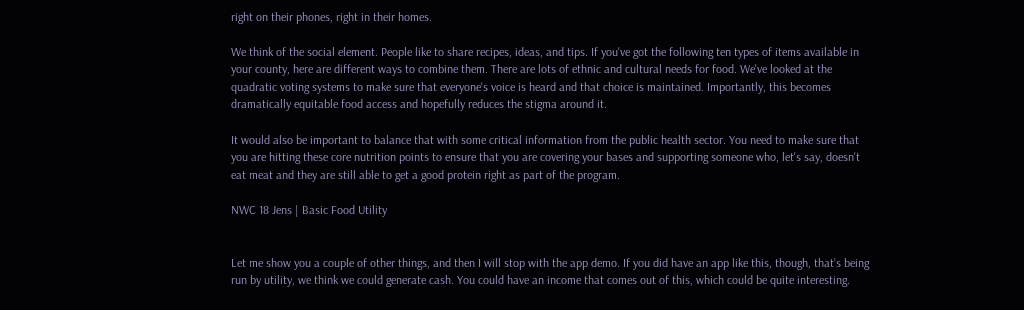right on their phones, right in their homes.

We think of the social element. People like to share recipes, ideas, and tips. If you've got the following ten types of items available in your county, here are different ways to combine them. There are lots of ethnic and cultural needs for food. We've looked at the quadratic voting systems to make sure that everyone's voice is heard and that choice is maintained. Importantly, this becomes dramatically equitable food access and hopefully reduces the stigma around it.

It would also be important to balance that with some critical information from the public health sector. You need to make sure that you are hitting these core nutrition points to ensure that you are covering your bases and supporting someone who, let's say, doesn't eat meat and they are still able to get a good protein right as part of the program.

NWC 18 Jens | Basic Food Utility


Let me show you a couple of other things, and then I will stop with the app demo. If you did have an app like this, though, that’s being run by utility, we think we could generate cash. You could have an income that comes out of this, which could be quite interesting.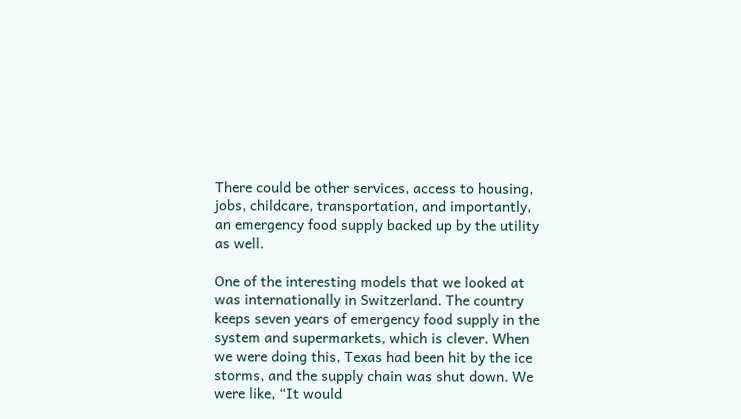There could be other services, access to housing, jobs, childcare, transportation, and importantly, an emergency food supply backed up by the utility as well.

One of the interesting models that we looked at was internationally in Switzerland. The country keeps seven years of emergency food supply in the system and supermarkets, which is clever. When we were doing this, Texas had been hit by the ice storms, and the supply chain was shut down. We were like, “It would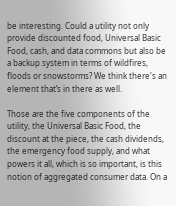be interesting. Could a utility not only provide discounted food, Universal Basic Food, cash, and data commons but also be a backup system in terms of wildfires, floods or snowstorms? We think there's an element that’s in there as well.

Those are the five components of the utility, the Universal Basic Food, the discount at the piece, the cash dividends, the emergency food supply, and what powers it all, which is so important, is this notion of aggregated consumer data. On a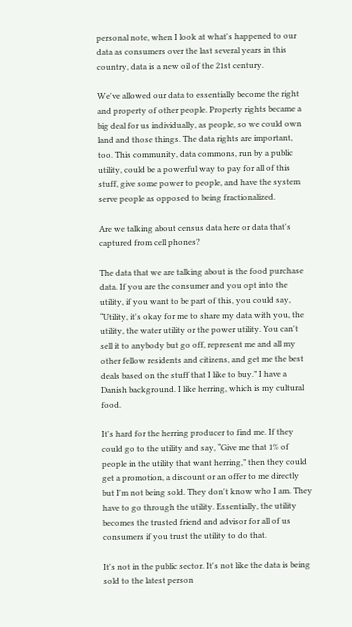personal note, when I look at what's happened to our data as consumers over the last several years in this country, data is a new oil of the 21st century.

We've allowed our data to essentially become the right and property of other people. Property rights became a big deal for us individually, as people, so we could own land and those things. The data rights are important, too. This community, data commons, run by a public utility, could be a powerful way to pay for all of this stuff, give some power to people, and have the system serve people as opposed to being fractionalized.

Are we talking about census data here or data that's captured from cell phones?

The data that we are talking about is the food purchase data. If you are the consumer and you opt into the utility, if you want to be part of this, you could say, “Utility, it's okay for me to share my data with you, the utility, the water utility or the power utility. You can't sell it to anybody but go off, represent me and all my other fellow residents and citizens, and get me the best deals based on the stuff that I like to buy.” I have a Danish background. I like herring, which is my cultural food.

It's hard for the herring producer to find me. If they could go to the utility and say, “Give me that 1% of people in the utility that want herring,” then they could get a promotion, a discount or an offer to me directly but I'm not being sold. They don't know who I am. They have to go through the utility. Essentially, the utility becomes the trusted friend and advisor for all of us consumers if you trust the utility to do that.

It's not in the public sector. It's not like the data is being sold to the latest person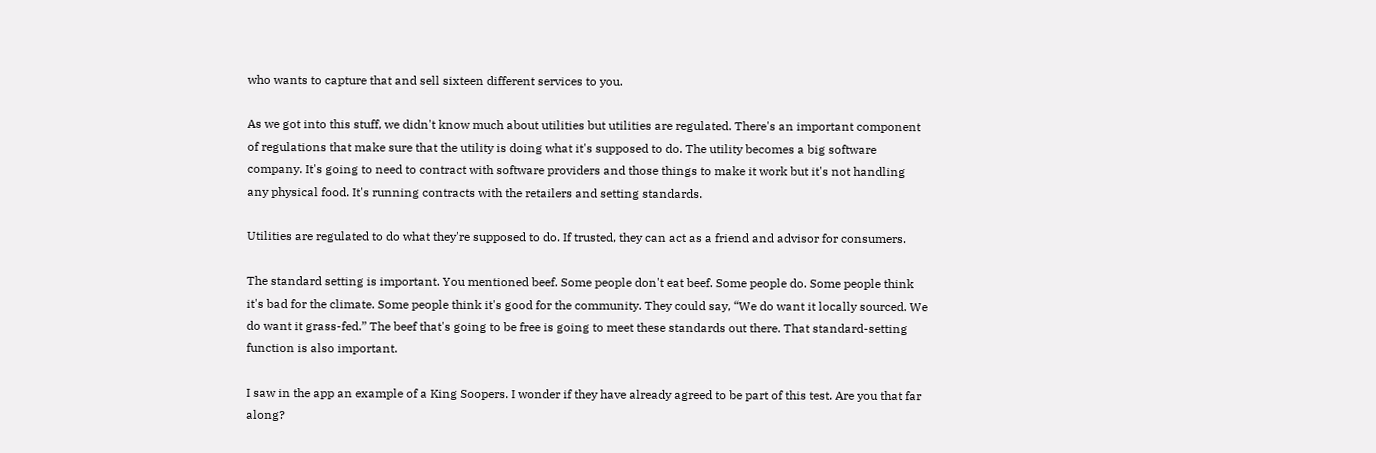who wants to capture that and sell sixteen different services to you.

As we got into this stuff, we didn't know much about utilities but utilities are regulated. There's an important component of regulations that make sure that the utility is doing what it's supposed to do. The utility becomes a big software company. It's going to need to contract with software providers and those things to make it work but it's not handling any physical food. It's running contracts with the retailers and setting standards.

Utilities are regulated to do what they're supposed to do. If trusted, they can act as a friend and advisor for consumers.

The standard setting is important. You mentioned beef. Some people don't eat beef. Some people do. Some people think it's bad for the climate. Some people think it's good for the community. They could say, “We do want it locally sourced. We do want it grass-fed.” The beef that's going to be free is going to meet these standards out there. That standard-setting function is also important.

I saw in the app an example of a King Soopers. I wonder if they have already agreed to be part of this test. Are you that far along?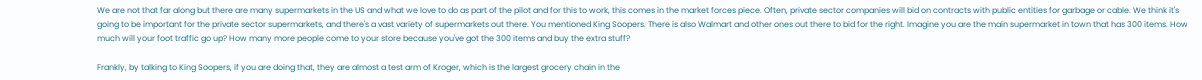We are not that far along but there are many supermarkets in the US and what we love to do as part of the pilot and for this to work, this comes in the market forces piece. Often, private sector companies will bid on contracts with public entities for garbage or cable. We think it's going to be important for the private sector supermarkets, and there's a vast variety of supermarkets out there. You mentioned King Soopers. There is also Walmart and other ones out there to bid for the right. Imagine you are the main supermarket in town that has 300 items. How much will your foot traffic go up? How many more people come to your store because you've got the 300 items and buy the extra stuff?

Frankly, by talking to King Soopers, if you are doing that, they are almost a test arm of Kroger, which is the largest grocery chain in the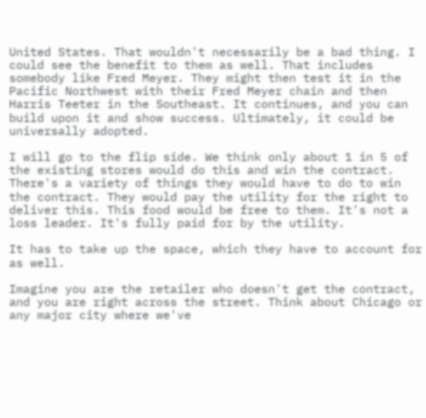United States. That wouldn't necessarily be a bad thing. I could see the benefit to them as well. That includes somebody like Fred Meyer. They might then test it in the Pacific Northwest with their Fred Meyer chain and then Harris Teeter in the Southeast. It continues, and you can build upon it and show success. Ultimately, it could be universally adopted.

I will go to the flip side. We think only about 1 in 5 of the existing stores would do this and win the contract. There's a variety of things they would have to do to win the contract. They would pay the utility for the right to deliver this. This food would be free to them. It's not a loss leader. It's fully paid for by the utility.

It has to take up the space, which they have to account for as well.

Imagine you are the retailer who doesn't get the contract, and you are right across the street. Think about Chicago or any major city where we've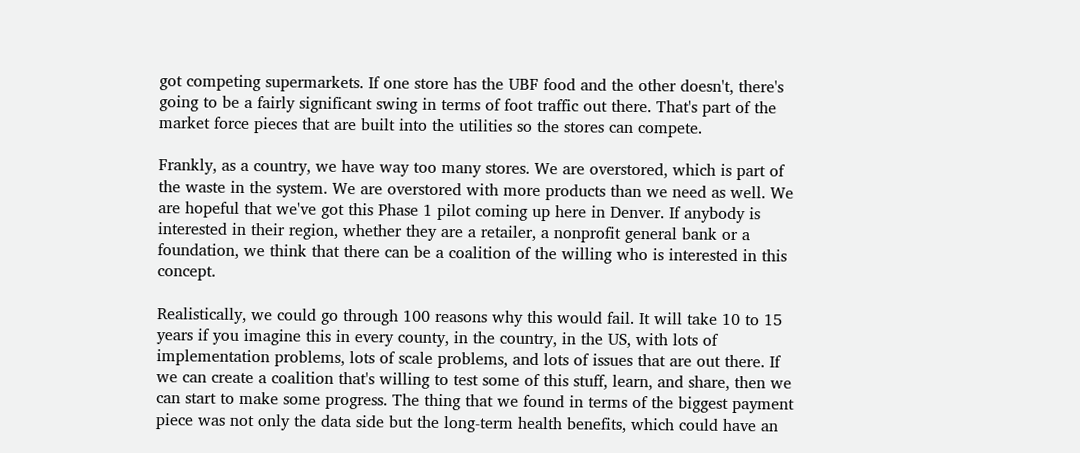got competing supermarkets. If one store has the UBF food and the other doesn't, there's going to be a fairly significant swing in terms of foot traffic out there. That's part of the market force pieces that are built into the utilities so the stores can compete.

Frankly, as a country, we have way too many stores. We are overstored, which is part of the waste in the system. We are overstored with more products than we need as well. We are hopeful that we've got this Phase 1 pilot coming up here in Denver. If anybody is interested in their region, whether they are a retailer, a nonprofit general bank or a foundation, we think that there can be a coalition of the willing who is interested in this concept.

Realistically, we could go through 100 reasons why this would fail. It will take 10 to 15 years if you imagine this in every county, in the country, in the US, with lots of implementation problems, lots of scale problems, and lots of issues that are out there. If we can create a coalition that's willing to test some of this stuff, learn, and share, then we can start to make some progress. The thing that we found in terms of the biggest payment piece was not only the data side but the long-term health benefits, which could have an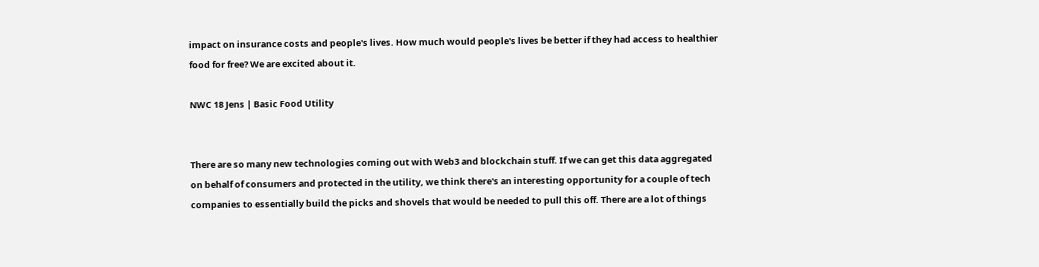impact on insurance costs and people's lives. How much would people's lives be better if they had access to healthier food for free? We are excited about it.

NWC 18 Jens | Basic Food Utility


There are so many new technologies coming out with Web3 and blockchain stuff. If we can get this data aggregated on behalf of consumers and protected in the utility, we think there's an interesting opportunity for a couple of tech companies to essentially build the picks and shovels that would be needed to pull this off. There are a lot of things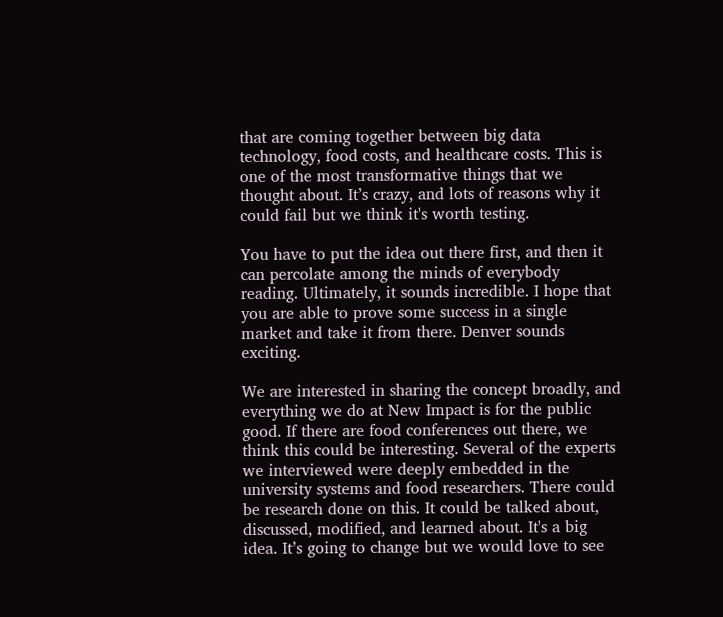that are coming together between big data technology, food costs, and healthcare costs. This is one of the most transformative things that we thought about. It’s crazy, and lots of reasons why it could fail but we think it's worth testing.

You have to put the idea out there first, and then it can percolate among the minds of everybody reading. Ultimately, it sounds incredible. I hope that you are able to prove some success in a single market and take it from there. Denver sounds exciting.

We are interested in sharing the concept broadly, and everything we do at New Impact is for the public good. If there are food conferences out there, we think this could be interesting. Several of the experts we interviewed were deeply embedded in the university systems and food researchers. There could be research done on this. It could be talked about, discussed, modified, and learned about. It's a big idea. It’s going to change but we would love to see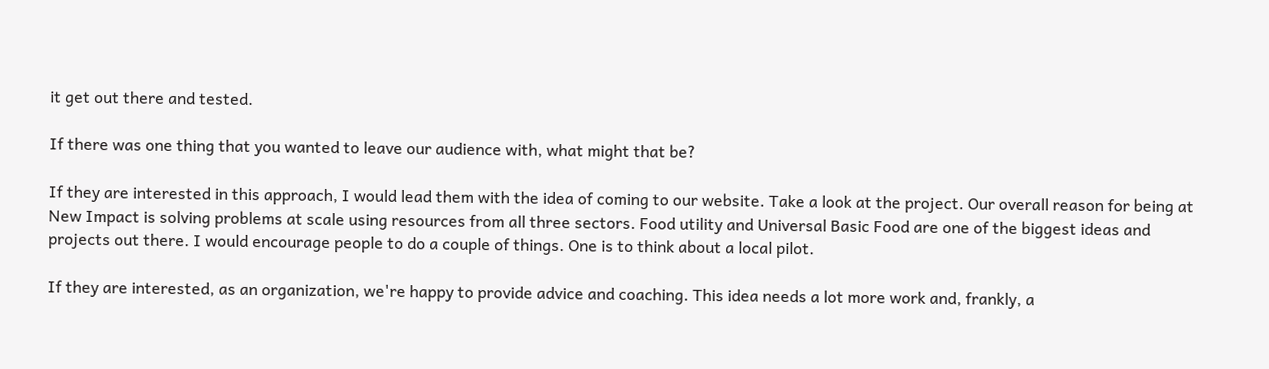it get out there and tested.

If there was one thing that you wanted to leave our audience with, what might that be?

If they are interested in this approach, I would lead them with the idea of coming to our website. Take a look at the project. Our overall reason for being at New Impact is solving problems at scale using resources from all three sectors. Food utility and Universal Basic Food are one of the biggest ideas and projects out there. I would encourage people to do a couple of things. One is to think about a local pilot.

If they are interested, as an organization, we're happy to provide advice and coaching. This idea needs a lot more work and, frankly, a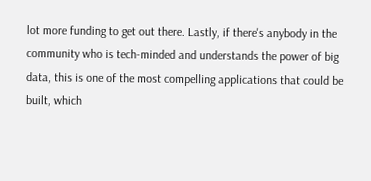lot more funding to get out there. Lastly, if there's anybody in the community who is tech-minded and understands the power of big data, this is one of the most compelling applications that could be built, which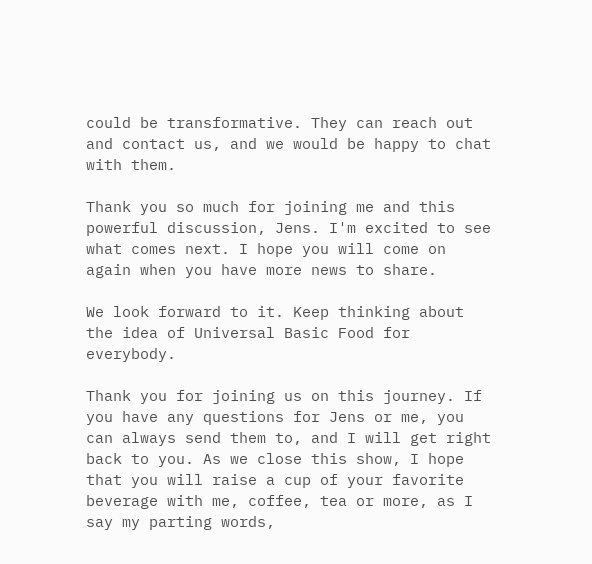could be transformative. They can reach out and contact us, and we would be happy to chat with them.

Thank you so much for joining me and this powerful discussion, Jens. I'm excited to see what comes next. I hope you will come on again when you have more news to share.

We look forward to it. Keep thinking about the idea of Universal Basic Food for everybody.

Thank you for joining us on this journey. If you have any questions for Jens or me, you can always send them to, and I will get right back to you. As we close this show, I hope that you will raise a cup of your favorite beverage with me, coffee, tea or more, as I say my parting words,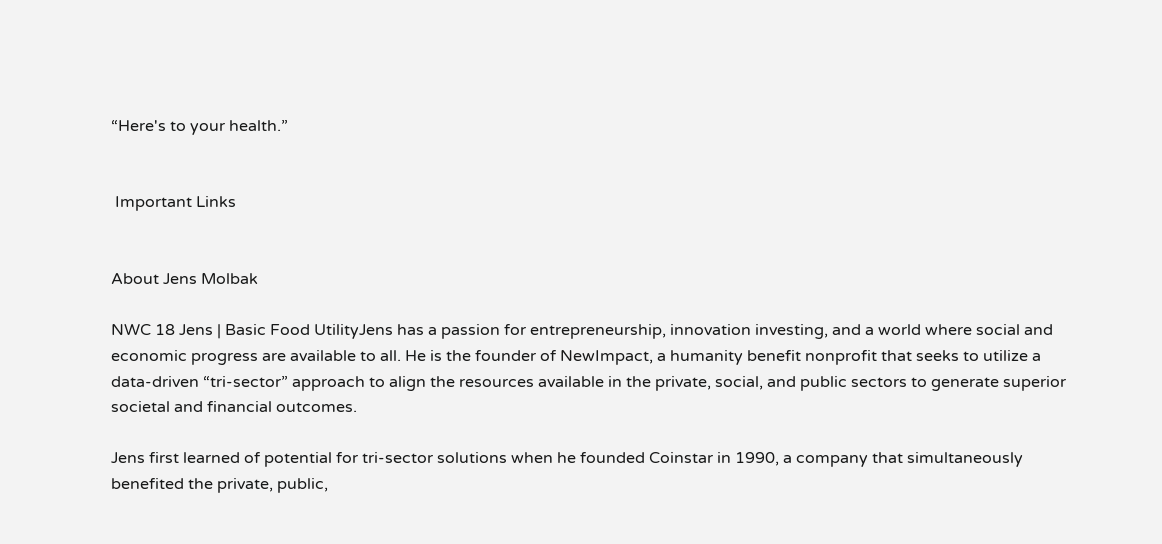“Here's to your health.”


 Important Links


About Jens Molbak

NWC 18 Jens | Basic Food UtilityJens has a passion for entrepreneurship, innovation investing, and a world where social and economic progress are available to all. He is the founder of NewImpact, a humanity benefit nonprofit that seeks to utilize a data-driven “tri-sector” approach to align the resources available in the private, social, and public sectors to generate superior societal and financial outcomes.

Jens first learned of potential for tri-sector solutions when he founded Coinstar in 1990, a company that simultaneously benefited the private, public,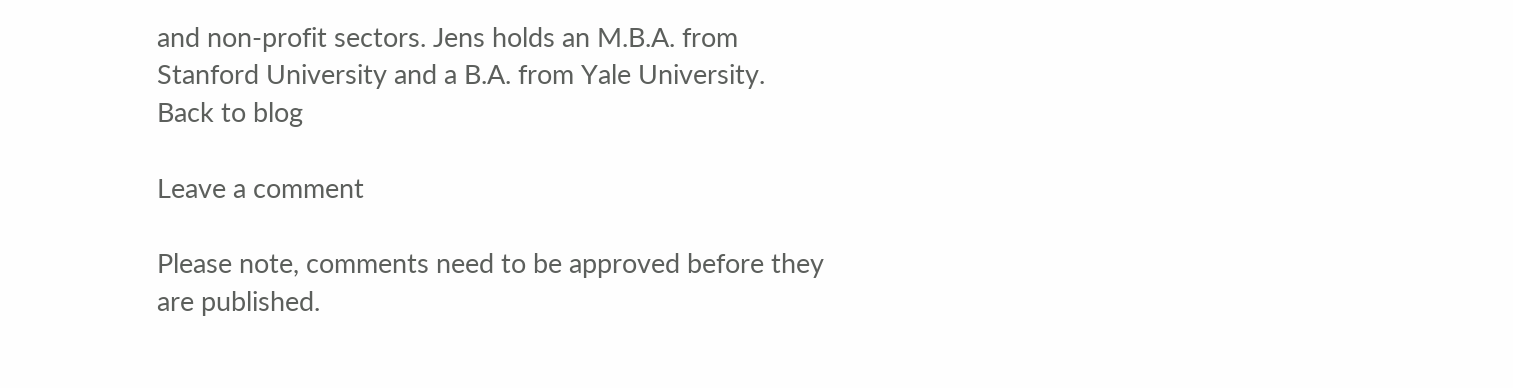and non-profit sectors. Jens holds an M.B.A. from Stanford University and a B.A. from Yale University.
Back to blog

Leave a comment

Please note, comments need to be approved before they are published.